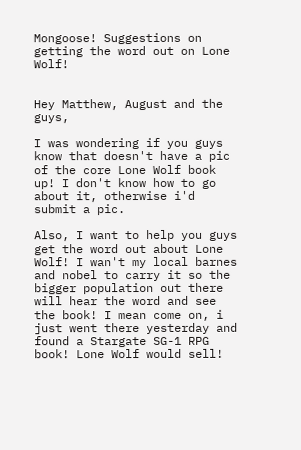Mongoose! Suggestions on getting the word out on Lone Wolf!


Hey Matthew, August and the guys,

I was wondering if you guys know that doesn't have a pic of the core Lone Wolf book up! I don't know how to go about it, otherwise i'd submit a pic.

Also, I want to help you guys get the word out about Lone Wolf! I wan't my local barnes and nobel to carry it so the bigger population out there will hear the word and see the book! I mean come on, i just went there yesterday and found a Stargate SG-1 RPG book! Lone Wolf would sell!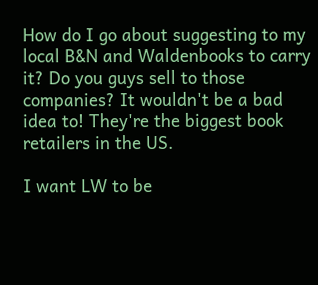How do I go about suggesting to my local B&N and Waldenbooks to carry it? Do you guys sell to those companies? It wouldn't be a bad idea to! They're the biggest book retailers in the US.

I want LW to be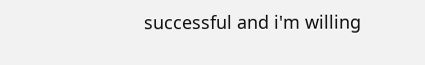successful and i'm willing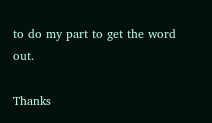to do my part to get the word out.

Thanks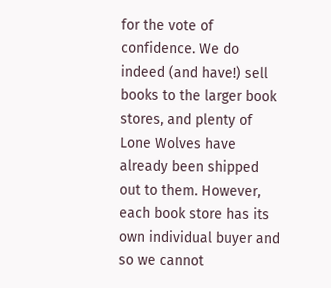for the vote of confidence. We do indeed (and have!) sell books to the larger book stores, and plenty of Lone Wolves have already been shipped out to them. However, each book store has its own individual buyer and so we cannot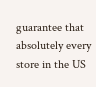guarantee that absolutely every store in the US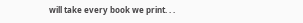will take every book we print. . .